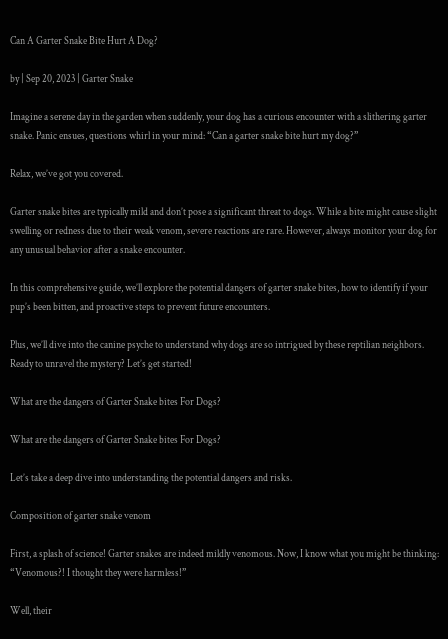Can A Garter Snake Bite Hurt A Dog?

by | Sep 20, 2023 | Garter Snake

Imagine a serene day in the garden when suddenly, your dog has a curious encounter with a slithering garter snake. Panic ensues, questions whirl in your mind: “Can a garter snake bite hurt my dog?”

Relax, we’ve got you covered.

Garter snake bites are typically mild and don’t pose a significant threat to dogs. While a bite might cause slight swelling or redness due to their weak venom, severe reactions are rare. However, always monitor your dog for any unusual behavior after a snake encounter.

In this comprehensive guide, we’ll explore the potential dangers of garter snake bites, how to identify if your pup’s been bitten, and proactive steps to prevent future encounters.

Plus, we’ll dive into the canine psyche to understand why dogs are so intrigued by these reptilian neighbors. Ready to unravel the mystery? Let’s get started!

What are the dangers of Garter Snake bites For Dogs?

What are the dangers of Garter Snake bites For Dogs?

Let’s take a deep dive into understanding the potential dangers and risks.

Composition of garter snake venom

First, a splash of science! Garter snakes are indeed mildly venomous. Now, I know what you might be thinking: “Venomous?! I thought they were harmless!”

Well, their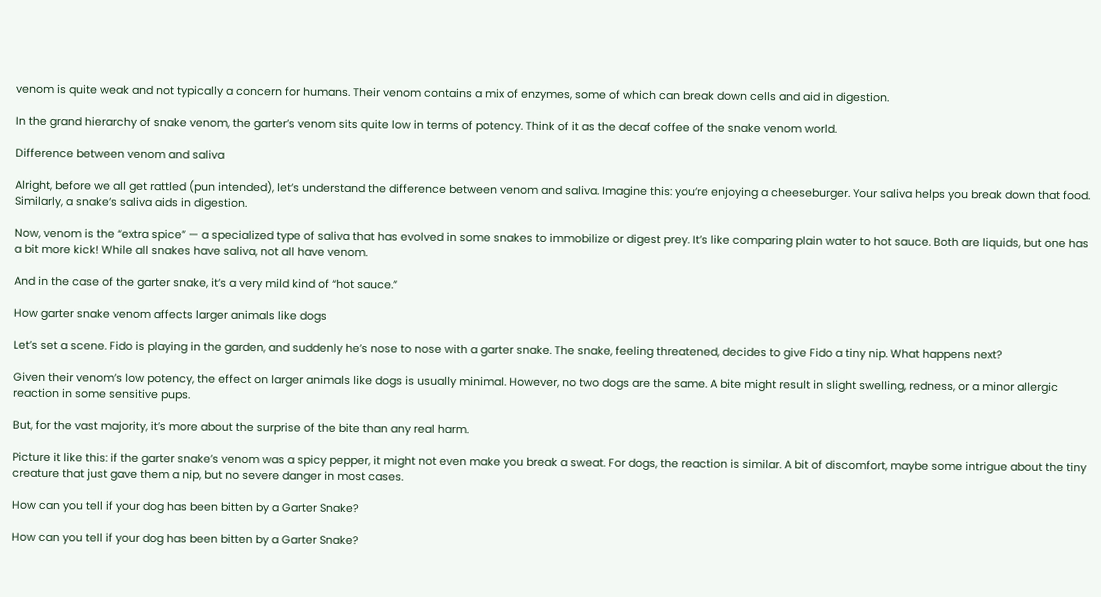venom is quite weak and not typically a concern for humans. Their venom contains a mix of enzymes, some of which can break down cells and aid in digestion.

In the grand hierarchy of snake venom, the garter’s venom sits quite low in terms of potency. Think of it as the decaf coffee of the snake venom world.

Difference between venom and saliva

Alright, before we all get rattled (pun intended), let’s understand the difference between venom and saliva. Imagine this: you’re enjoying a cheeseburger. Your saliva helps you break down that food. Similarly, a snake’s saliva aids in digestion.

Now, venom is the “extra spice” — a specialized type of saliva that has evolved in some snakes to immobilize or digest prey. It’s like comparing plain water to hot sauce. Both are liquids, but one has a bit more kick! While all snakes have saliva, not all have venom.

And in the case of the garter snake, it’s a very mild kind of “hot sauce.”

How garter snake venom affects larger animals like dogs

Let’s set a scene. Fido is playing in the garden, and suddenly he’s nose to nose with a garter snake. The snake, feeling threatened, decides to give Fido a tiny nip. What happens next?

Given their venom’s low potency, the effect on larger animals like dogs is usually minimal. However, no two dogs are the same. A bite might result in slight swelling, redness, or a minor allergic reaction in some sensitive pups.

But, for the vast majority, it’s more about the surprise of the bite than any real harm.

Picture it like this: if the garter snake’s venom was a spicy pepper, it might not even make you break a sweat. For dogs, the reaction is similar. A bit of discomfort, maybe some intrigue about the tiny creature that just gave them a nip, but no severe danger in most cases.

How can you tell if your dog has been bitten by a Garter Snake?

How can you tell if your dog has been bitten by a Garter Snake?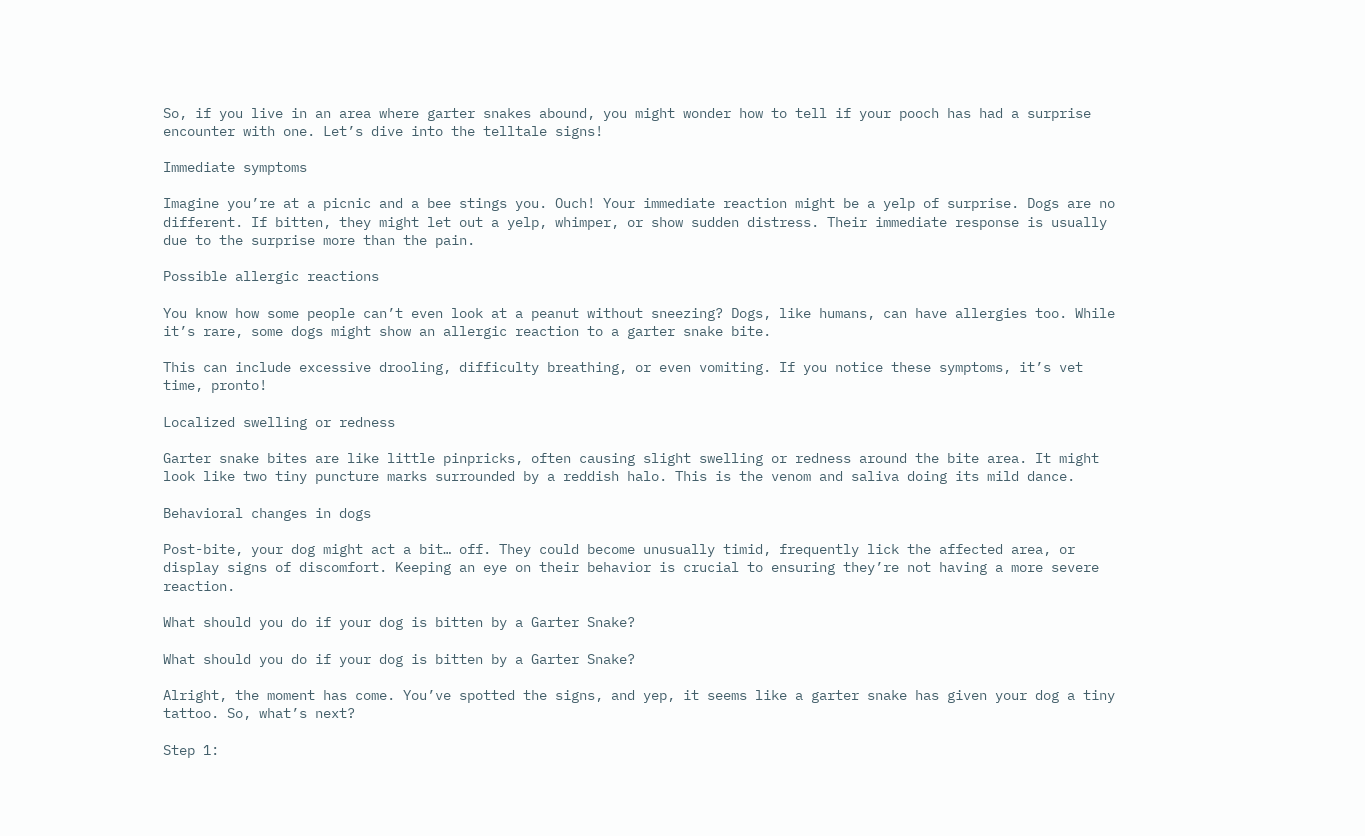So, if you live in an area where garter snakes abound, you might wonder how to tell if your pooch has had a surprise encounter with one. Let’s dive into the telltale signs!

Immediate symptoms

Imagine you’re at a picnic and a bee stings you. Ouch! Your immediate reaction might be a yelp of surprise. Dogs are no different. If bitten, they might let out a yelp, whimper, or show sudden distress. Their immediate response is usually due to the surprise more than the pain.

Possible allergic reactions

You know how some people can’t even look at a peanut without sneezing? Dogs, like humans, can have allergies too. While it’s rare, some dogs might show an allergic reaction to a garter snake bite.

This can include excessive drooling, difficulty breathing, or even vomiting. If you notice these symptoms, it’s vet time, pronto!

Localized swelling or redness

Garter snake bites are like little pinpricks, often causing slight swelling or redness around the bite area. It might look like two tiny puncture marks surrounded by a reddish halo. This is the venom and saliva doing its mild dance.

Behavioral changes in dogs

Post-bite, your dog might act a bit… off. They could become unusually timid, frequently lick the affected area, or display signs of discomfort. Keeping an eye on their behavior is crucial to ensuring they’re not having a more severe reaction.

What should you do if your dog is bitten by a Garter Snake?

What should you do if your dog is bitten by a Garter Snake?

Alright, the moment has come. You’ve spotted the signs, and yep, it seems like a garter snake has given your dog a tiny tattoo. So, what’s next?

Step 1: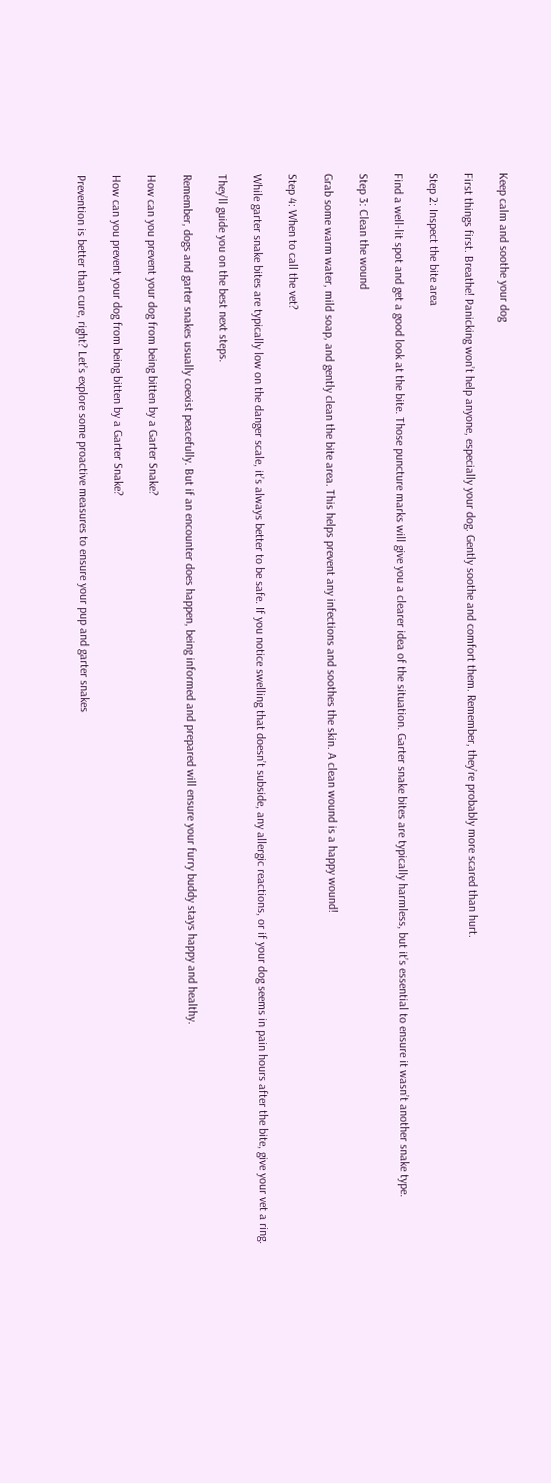Keep calm and soothe your dog

First things first. Breathe! Panicking won’t help anyone, especially your dog. Gently soothe and comfort them. Remember, they’re probably more scared than hurt.

Step 2: Inspect the bite area

Find a well-lit spot and get a good look at the bite. Those puncture marks will give you a clearer idea of the situation. Garter snake bites are typically harmless, but it’s essential to ensure it wasn’t another snake type.

Step 3: Clean the wound

Grab some warm water, mild soap, and gently clean the bite area. This helps prevent any infections and soothes the skin. A clean wound is a happy wound!

Step 4: When to call the vet?

While garter snake bites are typically low on the danger scale, it’s always better to be safe. If you notice swelling that doesn’t subside, any allergic reactions, or if your dog seems in pain hours after the bite, give your vet a ring.

They’ll guide you on the best next steps.

Remember, dogs and garter snakes usually coexist peacefully. But if an encounter does happen, being informed and prepared will ensure your furry buddy stays happy and healthy.

How can you prevent your dog from being bitten by a Garter Snake?

How can you prevent your dog from being bitten by a Garter Snake?

Prevention is better than cure, right? Let’s explore some proactive measures to ensure your pup and garter snakes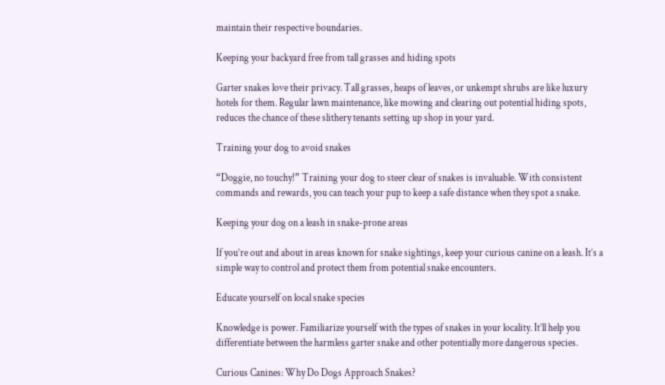maintain their respective boundaries.

Keeping your backyard free from tall grasses and hiding spots

Garter snakes love their privacy. Tall grasses, heaps of leaves, or unkempt shrubs are like luxury hotels for them. Regular lawn maintenance, like mowing and clearing out potential hiding spots, reduces the chance of these slithery tenants setting up shop in your yard.

Training your dog to avoid snakes

“Doggie, no touchy!” Training your dog to steer clear of snakes is invaluable. With consistent commands and rewards, you can teach your pup to keep a safe distance when they spot a snake.

Keeping your dog on a leash in snake-prone areas

If you’re out and about in areas known for snake sightings, keep your curious canine on a leash. It’s a simple way to control and protect them from potential snake encounters.

Educate yourself on local snake species

Knowledge is power. Familiarize yourself with the types of snakes in your locality. It’ll help you differentiate between the harmless garter snake and other potentially more dangerous species.

Curious Canines: Why Do Dogs Approach Snakes?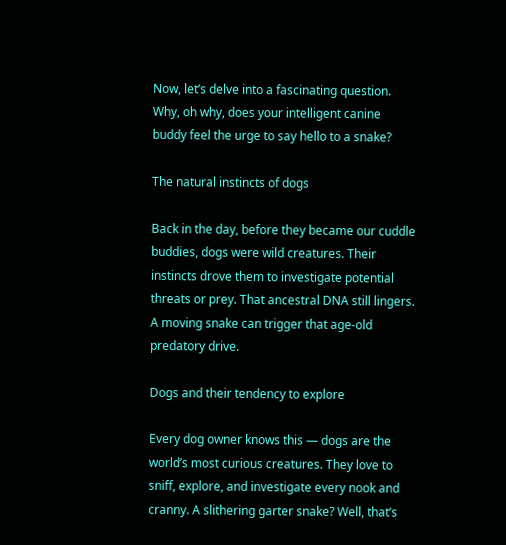Now, let’s delve into a fascinating question. Why, oh why, does your intelligent canine buddy feel the urge to say hello to a snake?

The natural instincts of dogs

Back in the day, before they became our cuddle buddies, dogs were wild creatures. Their instincts drove them to investigate potential threats or prey. That ancestral DNA still lingers. A moving snake can trigger that age-old predatory drive.

Dogs and their tendency to explore

Every dog owner knows this — dogs are the world’s most curious creatures. They love to sniff, explore, and investigate every nook and cranny. A slithering garter snake? Well, that’s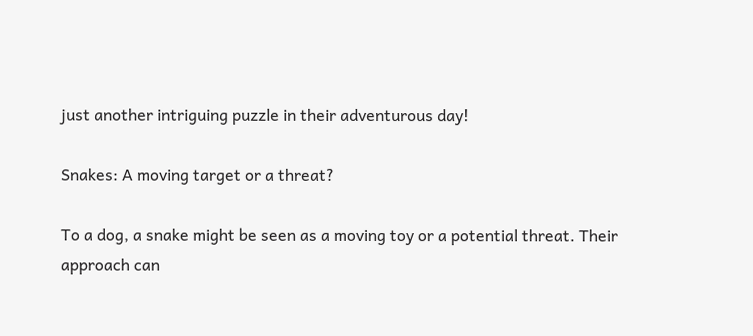just another intriguing puzzle in their adventurous day!

Snakes: A moving target or a threat?

To a dog, a snake might be seen as a moving toy or a potential threat. Their approach can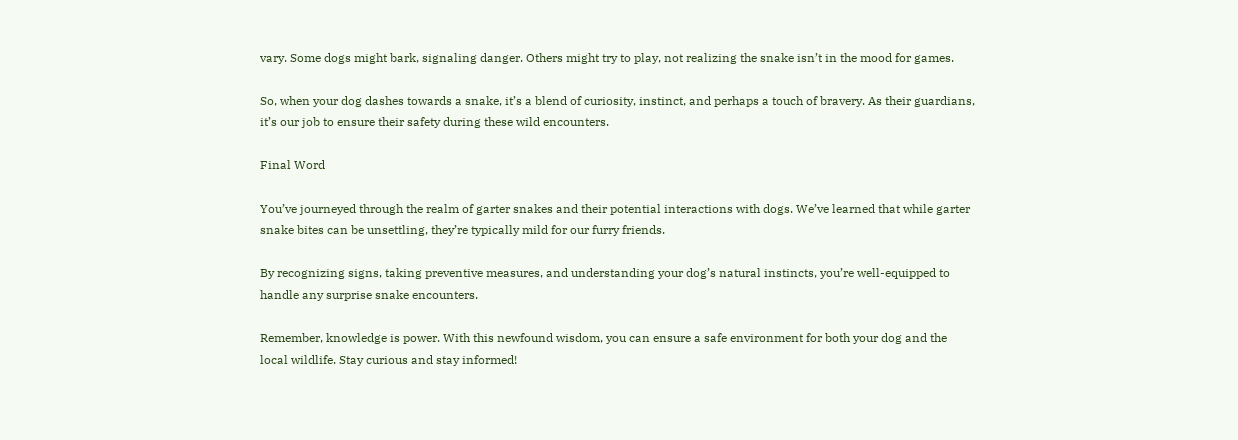vary. Some dogs might bark, signaling danger. Others might try to play, not realizing the snake isn’t in the mood for games.

So, when your dog dashes towards a snake, it’s a blend of curiosity, instinct, and perhaps a touch of bravery. As their guardians, it’s our job to ensure their safety during these wild encounters.

Final Word

You’ve journeyed through the realm of garter snakes and their potential interactions with dogs. We’ve learned that while garter snake bites can be unsettling, they’re typically mild for our furry friends.

By recognizing signs, taking preventive measures, and understanding your dog’s natural instincts, you’re well-equipped to handle any surprise snake encounters.

Remember, knowledge is power. With this newfound wisdom, you can ensure a safe environment for both your dog and the local wildlife. Stay curious and stay informed!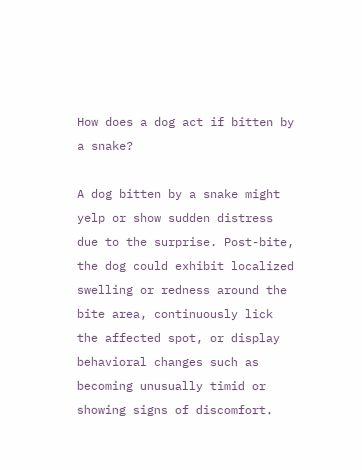How does a dog act if bitten by a snake?

A dog bitten by a snake might yelp or show sudden distress due to the surprise. Post-bite, the dog could exhibit localized swelling or redness around the bite area, continuously lick the affected spot, or display behavioral changes such as becoming unusually timid or showing signs of discomfort.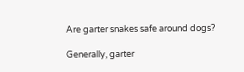Are garter snakes safe around dogs?

Generally, garter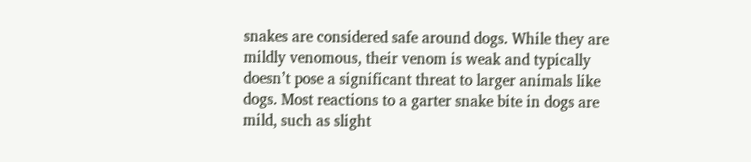snakes are considered safe around dogs. While they are mildly venomous, their venom is weak and typically doesn’t pose a significant threat to larger animals like dogs. Most reactions to a garter snake bite in dogs are mild, such as slight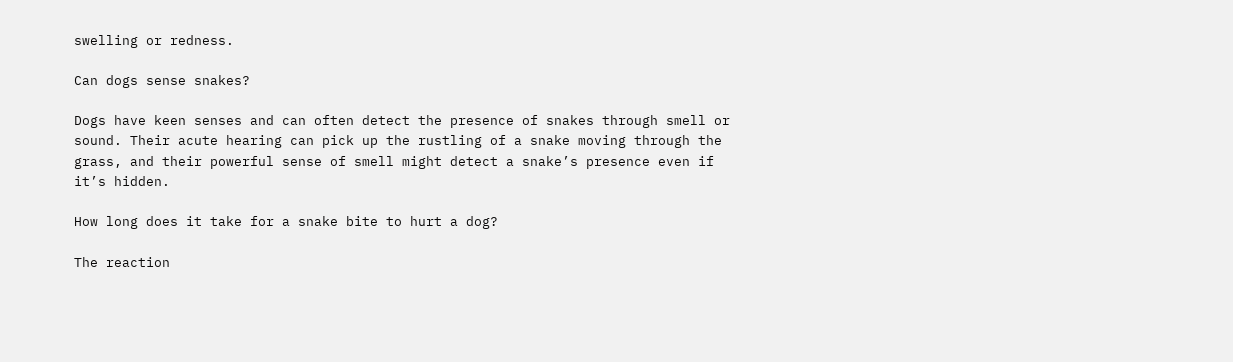swelling or redness.

Can dogs sense snakes?

Dogs have keen senses and can often detect the presence of snakes through smell or sound. Their acute hearing can pick up the rustling of a snake moving through the grass, and their powerful sense of smell might detect a snake’s presence even if it’s hidden.

How long does it take for a snake bite to hurt a dog?

The reaction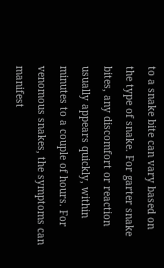to a snake bite can vary based on the type of snake. For garter snake bites, any discomfort or reaction usually appears quickly, within minutes to a couple of hours. For venomous snakes, the symptoms can manifest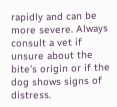rapidly and can be more severe. Always consult a vet if unsure about the bite’s origin or if the dog shows signs of distress.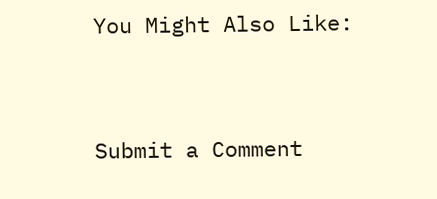You Might Also Like:


Submit a Comment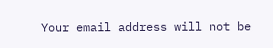Your email address will not be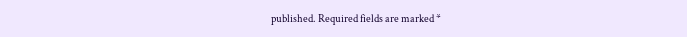published. Required fields are marked *